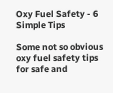Oxy Fuel Safety - 6 Simple Tips

Some not so obvious oxy fuel safety tips for safe and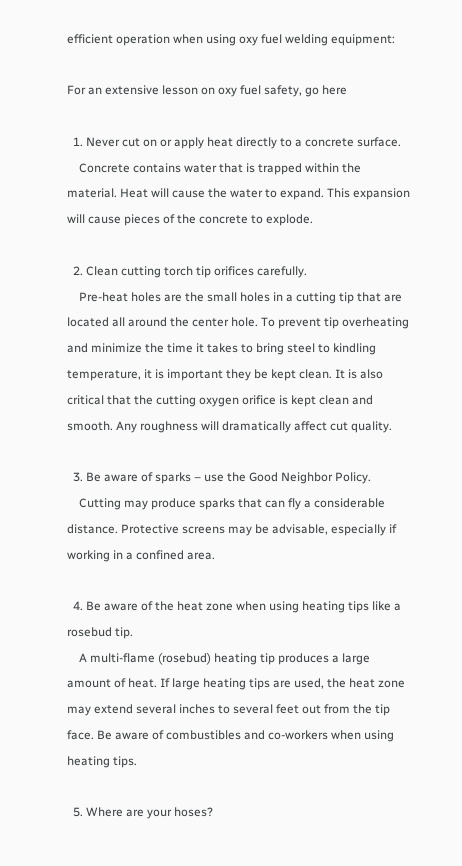efficient operation when using oxy fuel welding equipment:

For an extensive lesson on oxy fuel safety, go here

  1. Never cut on or apply heat directly to a concrete surface.
    Concrete contains water that is trapped within the material. Heat will cause the water to expand. This expansion will cause pieces of the concrete to explode.

  2. Clean cutting torch tip orifices carefully.
    Pre-heat holes are the small holes in a cutting tip that are located all around the center hole. To prevent tip overheating and minimize the time it takes to bring steel to kindling temperature, it is important they be kept clean. It is also critical that the cutting oxygen orifice is kept clean and smooth. Any roughness will dramatically affect cut quality.

  3. Be aware of sparks – use the Good Neighbor Policy.
    Cutting may produce sparks that can fly a considerable distance. Protective screens may be advisable, especially if working in a confined area.

  4. Be aware of the heat zone when using heating tips like a rosebud tip.
    A multi-flame (rosebud) heating tip produces a large amount of heat. If large heating tips are used, the heat zone may extend several inches to several feet out from the tip face. Be aware of combustibles and co-workers when using heating tips.

  5. Where are your hoses?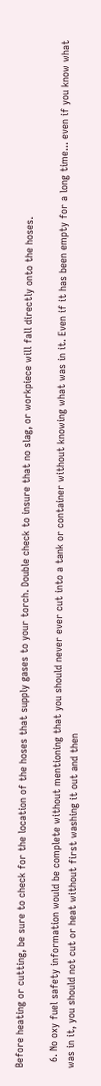Before heating or cutting, be sure to check for the location of the hoses that supply gases to your torch. Double check to insure that no slag, or workpiece will fall directly onto the hoses.

  6. No oxy fuel safety information would be complete without mentioning that you should never ever cut into a tank or container without knowing what was in it. Even if it has been empty for a long time... even if you know what was in it, you should not cut or heat without first washing it out and then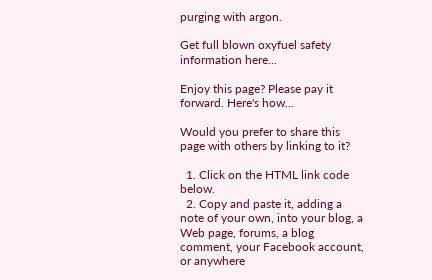purging with argon.

Get full blown oxyfuel safety information here...

Enjoy this page? Please pay it forward. Here's how...

Would you prefer to share this page with others by linking to it?

  1. Click on the HTML link code below.
  2. Copy and paste it, adding a note of your own, into your blog, a Web page, forums, a blog comment, your Facebook account, or anywhere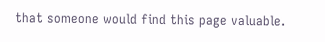that someone would find this page valuable.